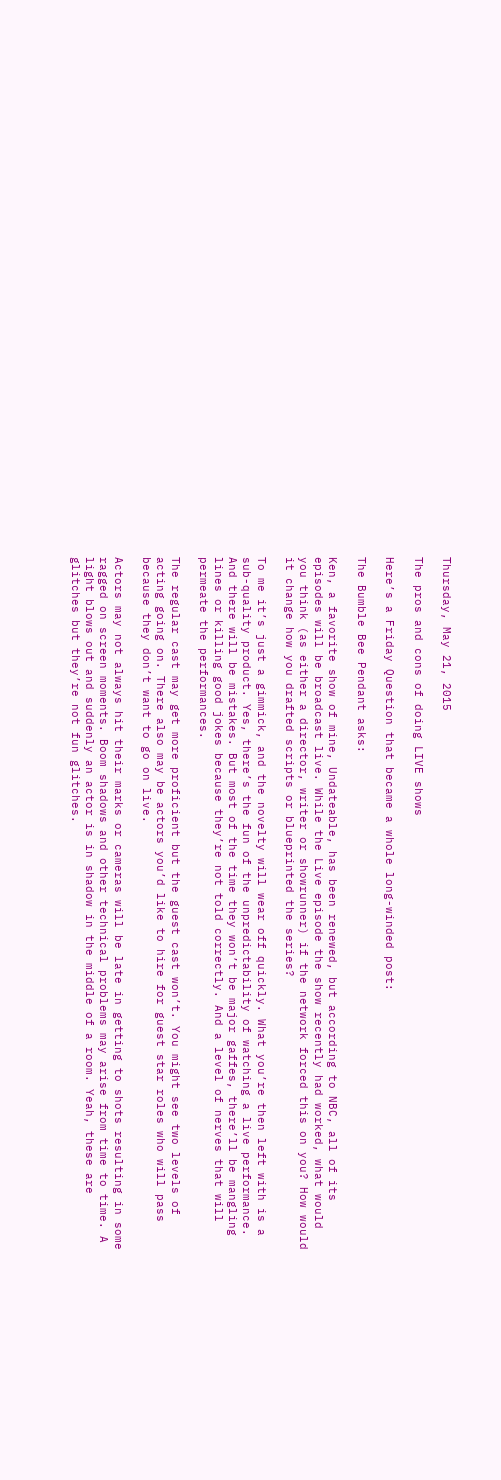Thursday, May 21, 2015

The pros and cons of doing LIVE shows

Here’s a Friday Question that became a whole long-winded post:

The Bumble Bee Pendant asks:

Ken, a favorite show of mine, Undateable, has been renewed, but according to NBC, all of its episodes will be broadcast live. While the Live episode the show recently had worked, what would you think (as either a director, writer or showrunner) if the network forced this on you? How would it change how you drafted scripts or blueprinted the series?

To me it’s just a gimmick, and the novelty will wear off quickly. What you’re then left with is a sub-quality product. Yes, there’s the fun of the unpredictability of watching a live performance. And there will be mistakes. But most of the time they won’t be major gaffes, there’ll be mangling lines or killing good jokes because they’re not told correctly. And a level of nerves that will permeate the performances.

The regular cast may get more proficient but the guest cast won’t. You might see two levels of acting going on. There also may be actors you’d like to hire for guest star roles who will pass because they don’t want to go on live.

Actors may not always hit their marks or cameras will be late in getting to shots resulting in some ragged on screen moments. Boom shadows and other technical problems may arise from time to time. A light blows out and suddenly an actor is in shadow in the middle of a room. Yeah, these are glitches but they’re not fun glitches.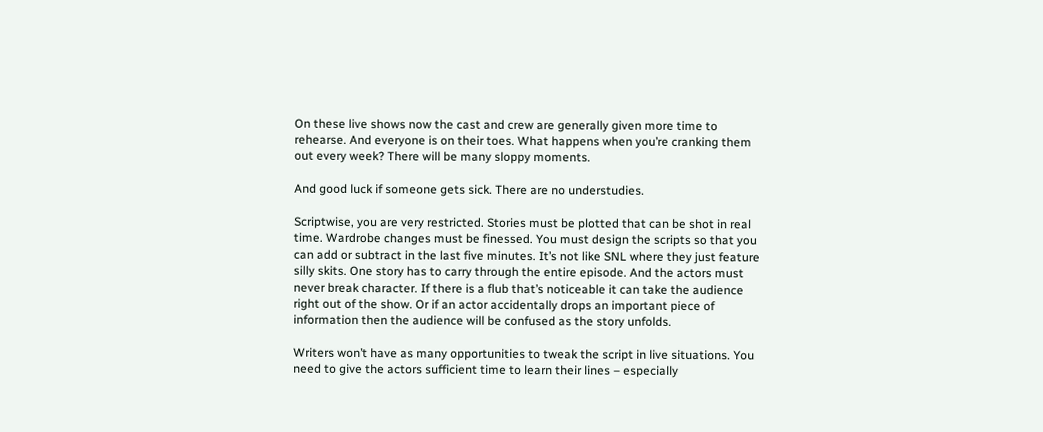On these live shows now the cast and crew are generally given more time to rehearse. And everyone is on their toes. What happens when you’re cranking them out every week? There will be many sloppy moments.

And good luck if someone gets sick. There are no understudies.

Scriptwise, you are very restricted. Stories must be plotted that can be shot in real time. Wardrobe changes must be finessed. You must design the scripts so that you can add or subtract in the last five minutes. It’s not like SNL where they just feature silly skits. One story has to carry through the entire episode. And the actors must never break character. If there is a flub that’s noticeable it can take the audience right out of the show. Or if an actor accidentally drops an important piece of information then the audience will be confused as the story unfolds.

Writers won’t have as many opportunities to tweak the script in live situations. You need to give the actors sufficient time to learn their lines – especially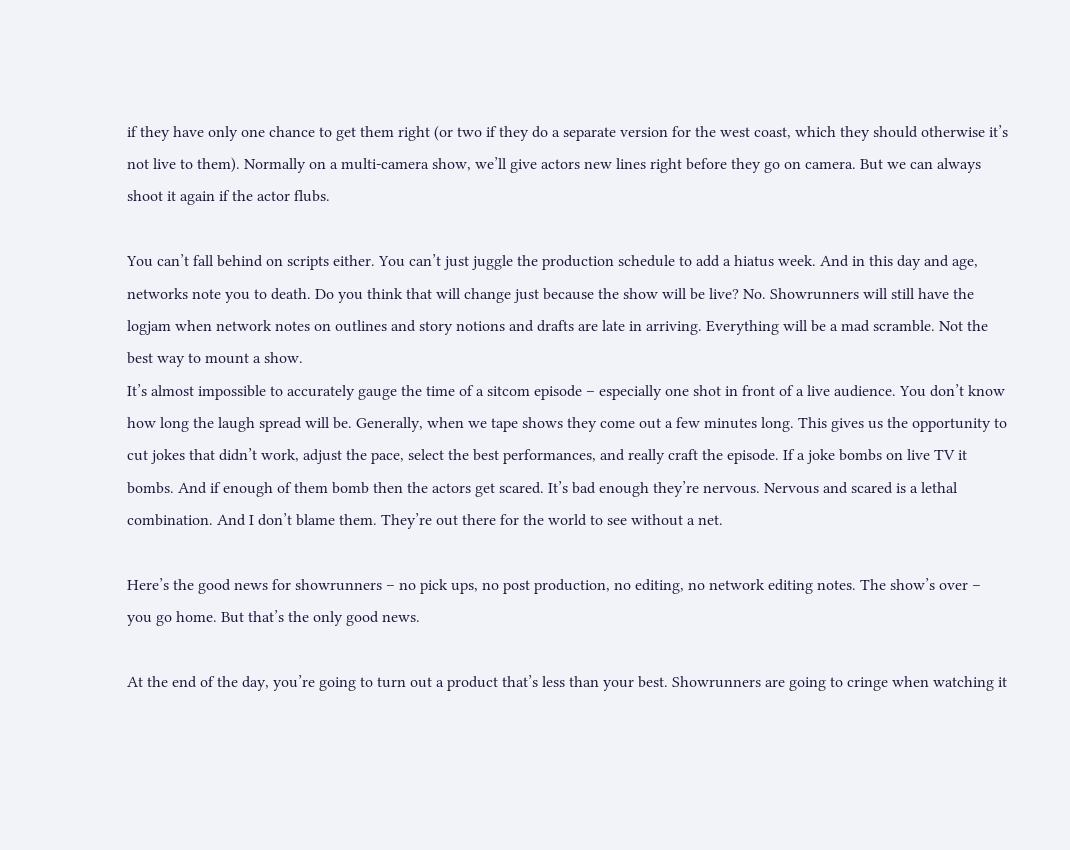if they have only one chance to get them right (or two if they do a separate version for the west coast, which they should otherwise it’s not live to them). Normally on a multi-camera show, we’ll give actors new lines right before they go on camera. But we can always shoot it again if the actor flubs.

You can’t fall behind on scripts either. You can’t just juggle the production schedule to add a hiatus week. And in this day and age, networks note you to death. Do you think that will change just because the show will be live? No. Showrunners will still have the logjam when network notes on outlines and story notions and drafts are late in arriving. Everything will be a mad scramble. Not the best way to mount a show.
It’s almost impossible to accurately gauge the time of a sitcom episode – especially one shot in front of a live audience. You don’t know how long the laugh spread will be. Generally, when we tape shows they come out a few minutes long. This gives us the opportunity to cut jokes that didn’t work, adjust the pace, select the best performances, and really craft the episode. If a joke bombs on live TV it bombs. And if enough of them bomb then the actors get scared. It’s bad enough they’re nervous. Nervous and scared is a lethal combination. And I don’t blame them. They’re out there for the world to see without a net.

Here’s the good news for showrunners – no pick ups, no post production, no editing, no network editing notes. The show’s over – you go home. But that’s the only good news.

At the end of the day, you’re going to turn out a product that’s less than your best. Showrunners are going to cringe when watching it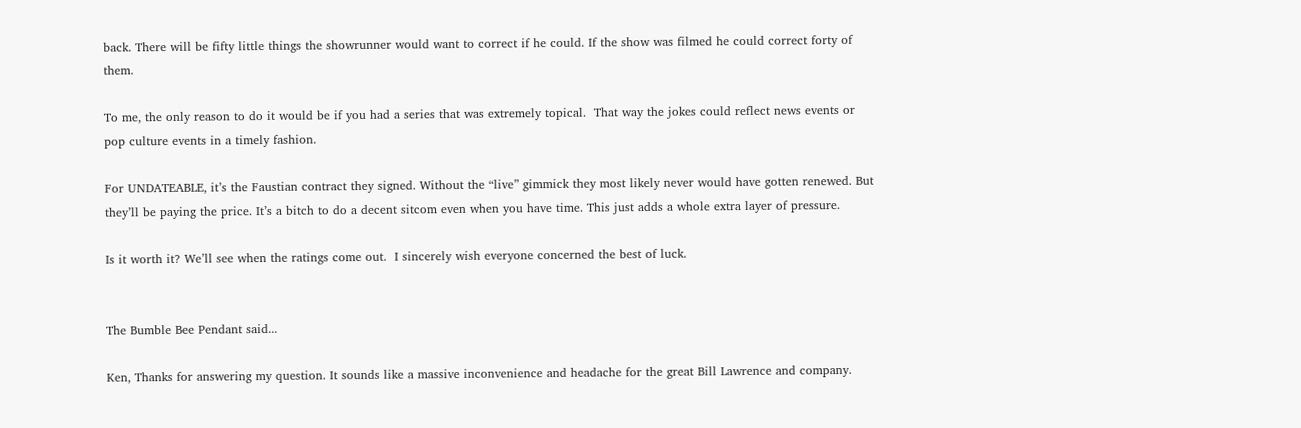back. There will be fifty little things the showrunner would want to correct if he could. If the show was filmed he could correct forty of them.

To me, the only reason to do it would be if you had a series that was extremely topical.  That way the jokes could reflect news events or pop culture events in a timely fashion.

For UNDATEABLE, it’s the Faustian contract they signed. Without the “live” gimmick they most likely never would have gotten renewed. But they’ll be paying the price. It’s a bitch to do a decent sitcom even when you have time. This just adds a whole extra layer of pressure.

Is it worth it? We’ll see when the ratings come out.  I sincerely wish everyone concerned the best of luck.


The Bumble Bee Pendant said...

Ken, Thanks for answering my question. It sounds like a massive inconvenience and headache for the great Bill Lawrence and company.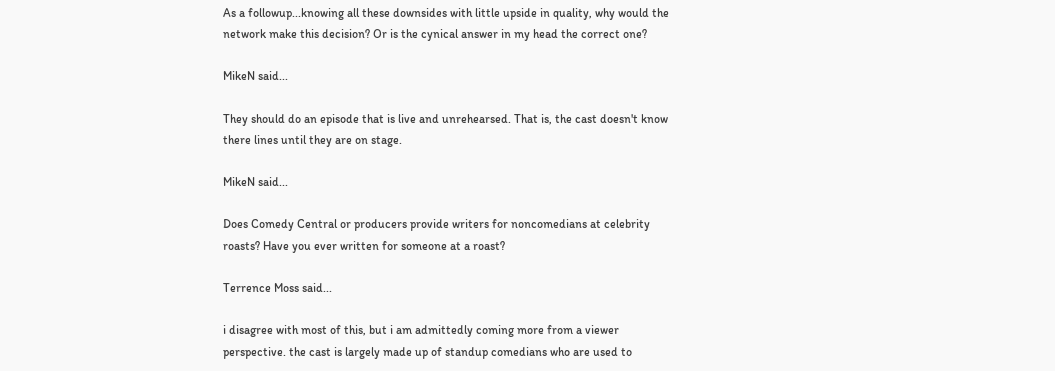As a followup...knowing all these downsides with little upside in quality, why would the network make this decision? Or is the cynical answer in my head the correct one?

MikeN said...

They should do an episode that is live and unrehearsed. That is, the cast doesn't know there lines until they are on stage.

MikeN said...

Does Comedy Central or producers provide writers for noncomedians at celebrity roasts? Have you ever written for someone at a roast?

Terrence Moss said...

i disagree with most of this, but i am admittedly coming more from a viewer perspective. the cast is largely made up of standup comedians who are used to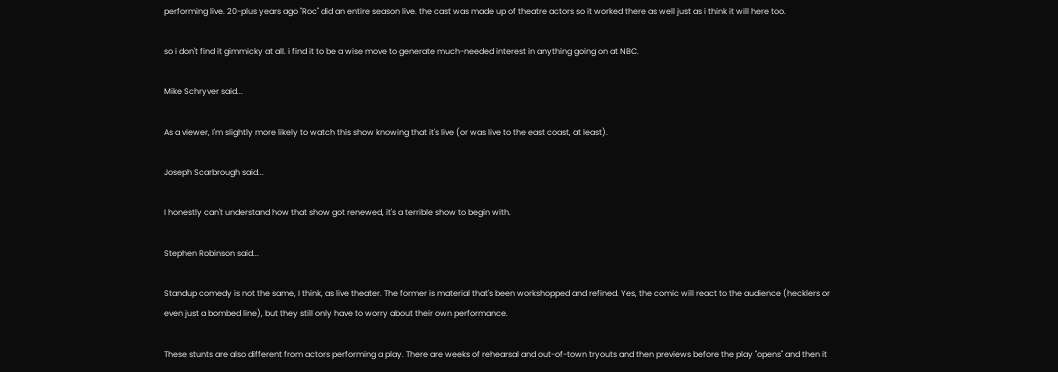performing live. 20-plus years ago "Roc" did an entire season live. the cast was made up of theatre actors so it worked there as well just as i think it will here too.

so i don't find it gimmicky at all. i find it to be a wise move to generate much-needed interest in anything going on at NBC.

Mike Schryver said...

As a viewer, I'm slightly more likely to watch this show knowing that it's live (or was live to the east coast, at least).

Joseph Scarbrough said...

I honestly can't understand how that show got renewed, it's a terrible show to begin with.

Stephen Robinson said...

Standup comedy is not the same, I think, as live theater. The former is material that's been workshopped and refined. Yes, the comic will react to the audience (hecklers or even just a bombed line), but they still only have to worry about their own performance.

These stunts are also different from actors performing a play. There are weeks of rehearsal and out-of-town tryouts and then previews before the play "opens" and then it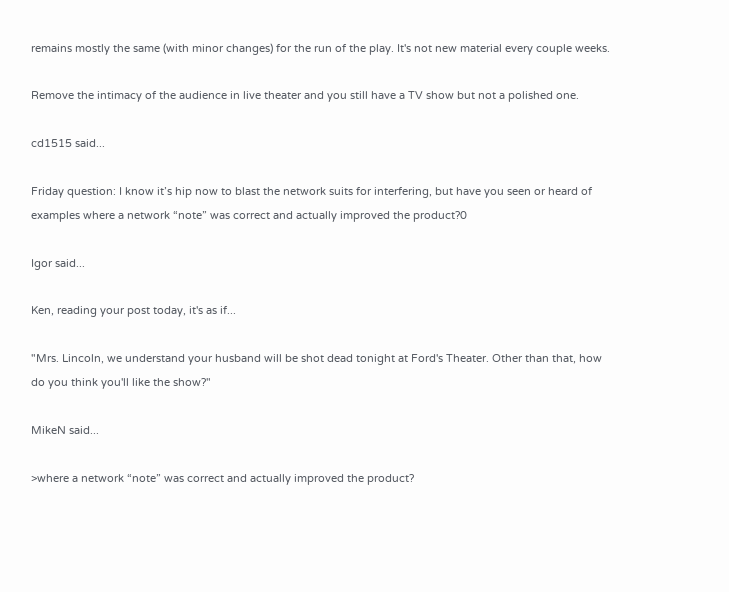remains mostly the same (with minor changes) for the run of the play. It's not new material every couple weeks.

Remove the intimacy of the audience in live theater and you still have a TV show but not a polished one.

cd1515 said...

Friday question: I know it’s hip now to blast the network suits for interfering, but have you seen or heard of examples where a network “note” was correct and actually improved the product?0

Igor said...

Ken, reading your post today, it's as if...

"Mrs. Lincoln, we understand your husband will be shot dead tonight at Ford's Theater. Other than that, how do you think you'll like the show?"

MikeN said...

>where a network “note” was correct and actually improved the product?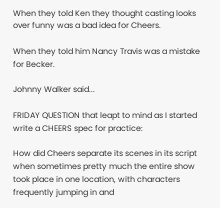When they told Ken they thought casting looks over funny was a bad idea for Cheers.

When they told him Nancy Travis was a mistake for Becker.

Johnny Walker said...

FRIDAY QUESTION that leapt to mind as I started write a CHEERS spec for practice:

How did Cheers separate its scenes in its script when sometimes pretty much the entire show took place in one location, with characters frequently jumping in and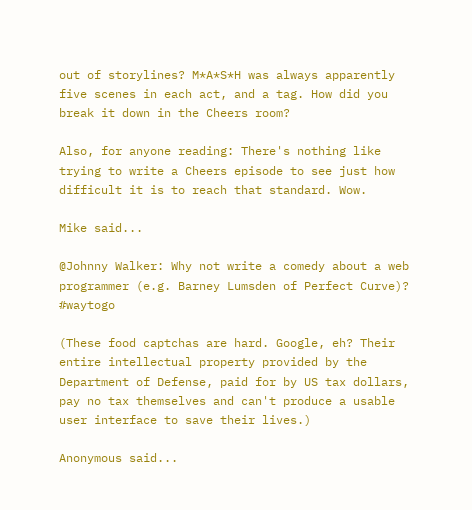out of storylines? M*A*S*H was always apparently five scenes in each act, and a tag. How did you break it down in the Cheers room?

Also, for anyone reading: There's nothing like trying to write a Cheers episode to see just how difficult it is to reach that standard. Wow.

Mike said...

@Johnny Walker: Why not write a comedy about a web programmer (e.g. Barney Lumsden of Perfect Curve)? #waytogo

(These food captchas are hard. Google, eh? Their entire intellectual property provided by the Department of Defense, paid for by US tax dollars, pay no tax themselves and can't produce a usable user interface to save their lives.)

Anonymous said...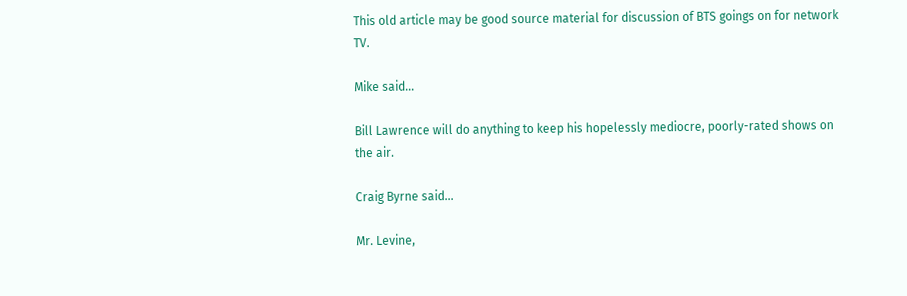This old article may be good source material for discussion of BTS goings on for network TV.

Mike said...

Bill Lawrence will do anything to keep his hopelessly mediocre, poorly-rated shows on the air.

Craig Byrne said...

Mr. Levine,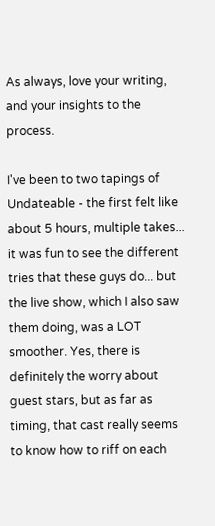As always, love your writing, and your insights to the process.

I've been to two tapings of Undateable - the first felt like about 5 hours, multiple takes... it was fun to see the different tries that these guys do... but the live show, which I also saw them doing, was a LOT smoother. Yes, there is definitely the worry about guest stars, but as far as timing, that cast really seems to know how to riff on each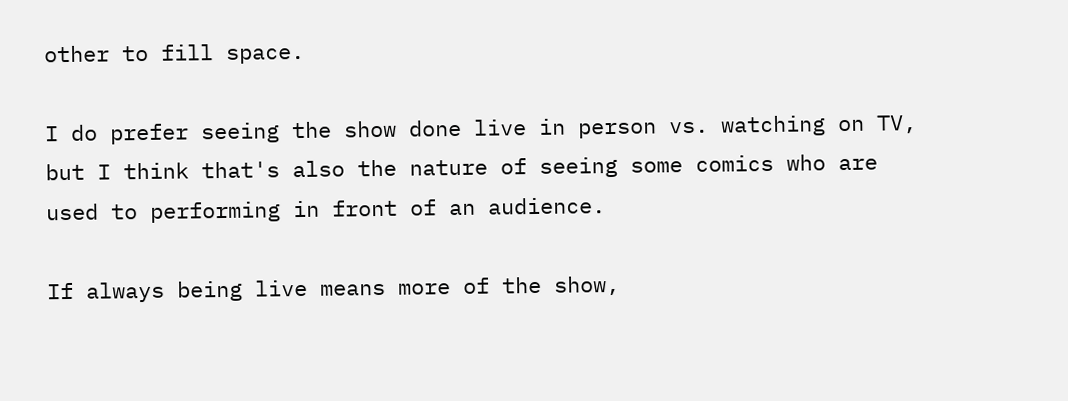other to fill space.

I do prefer seeing the show done live in person vs. watching on TV, but I think that's also the nature of seeing some comics who are used to performing in front of an audience.

If always being live means more of the show,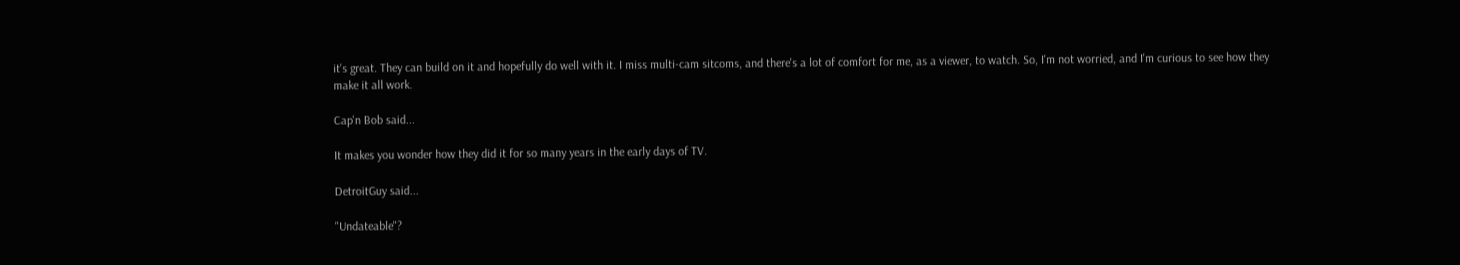it's great. They can build on it and hopefully do well with it. I miss multi-cam sitcoms, and there's a lot of comfort for me, as a viewer, to watch. So, I'm not worried, and I'm curious to see how they make it all work.

Cap'n Bob said...

It makes you wonder how they did it for so many years in the early days of TV.

DetroitGuy said...

"Undateable"?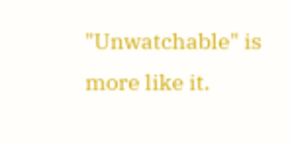"Unwatchable" is more like it.